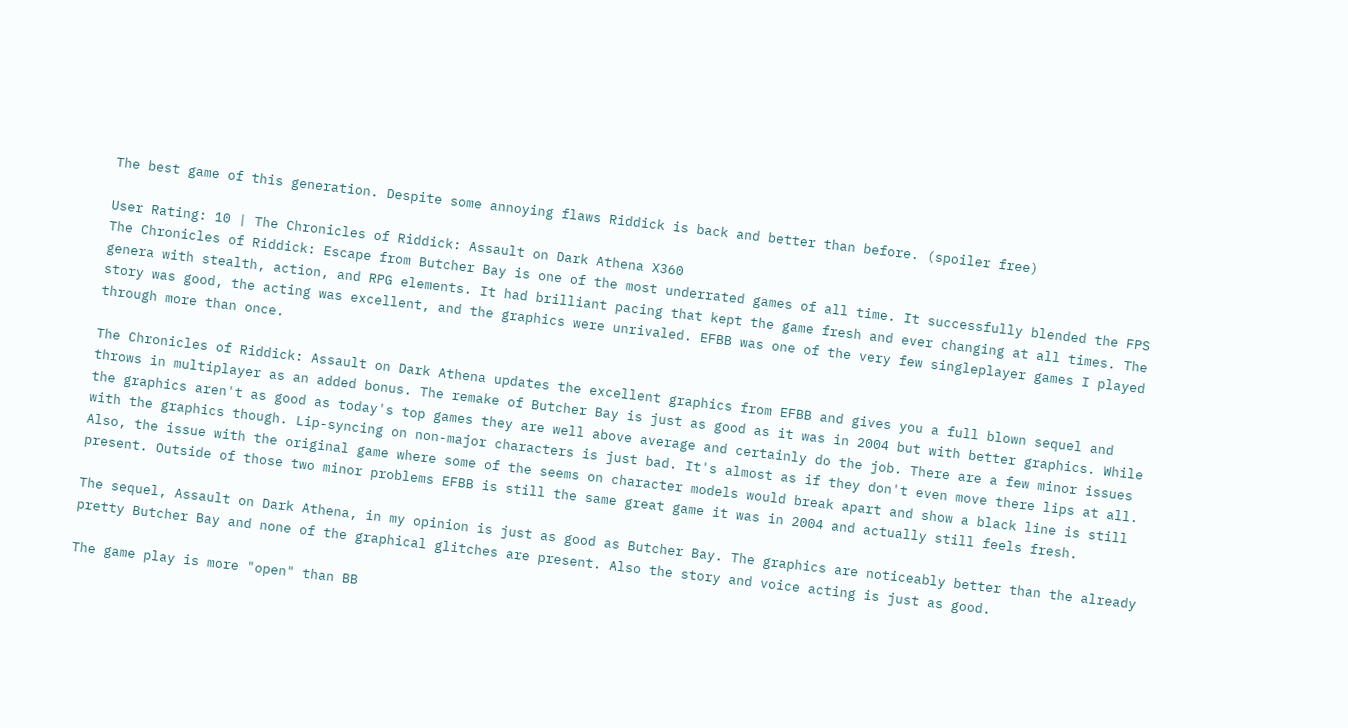The best game of this generation. Despite some annoying flaws Riddick is back and better than before. (spoiler free)

User Rating: 10 | The Chronicles of Riddick: Assault on Dark Athena X360
The Chronicles of Riddick: Escape from Butcher Bay is one of the most underrated games of all time. It successfully blended the FPS genera with stealth, action, and RPG elements. It had brilliant pacing that kept the game fresh and ever changing at all times. The story was good, the acting was excellent, and the graphics were unrivaled. EFBB was one of the very few singleplayer games I played through more than once.

The Chronicles of Riddick: Assault on Dark Athena updates the excellent graphics from EFBB and gives you a full blown sequel and throws in multiplayer as an added bonus. The remake of Butcher Bay is just as good as it was in 2004 but with better graphics. While the graphics aren't as good as today's top games they are well above average and certainly do the job. There are a few minor issues with the graphics though. Lip-syncing on non-major characters is just bad. It's almost as if they don't even move there lips at all. Also, the issue with the original game where some of the seems on character models would break apart and show a black line is still present. Outside of those two minor problems EFBB is still the same great game it was in 2004 and actually still feels fresh.

The sequel, Assault on Dark Athena, in my opinion is just as good as Butcher Bay. The graphics are noticeably better than the already pretty Butcher Bay and none of the graphical glitches are present. Also the story and voice acting is just as good.

The game play is more "open" than BB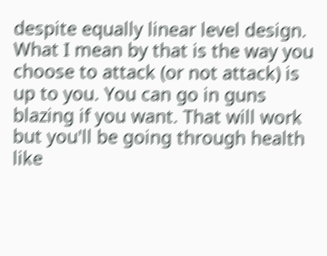despite equally linear level design. What I mean by that is the way you choose to attack (or not attack) is up to you. You can go in guns blazing if you want. That will work but you'll be going through health like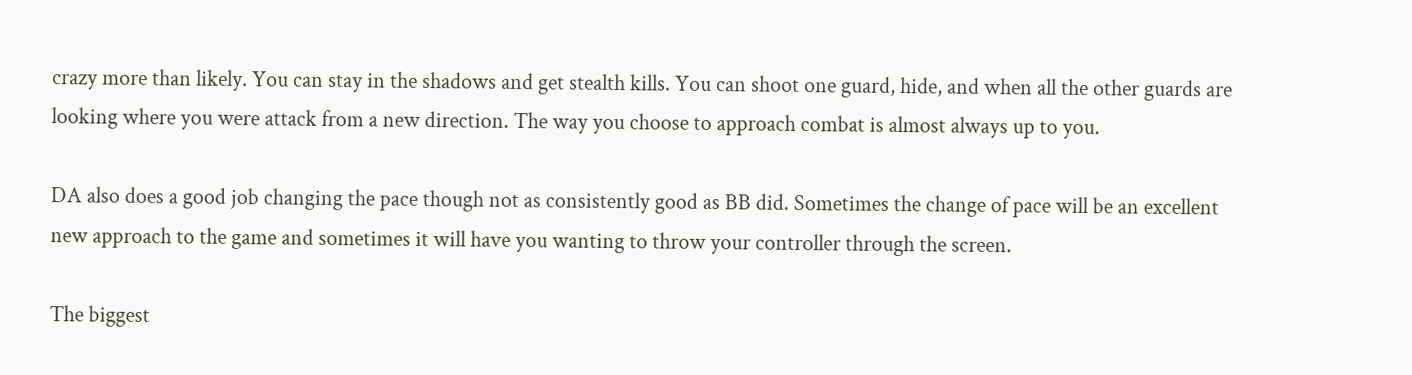crazy more than likely. You can stay in the shadows and get stealth kills. You can shoot one guard, hide, and when all the other guards are looking where you were attack from a new direction. The way you choose to approach combat is almost always up to you.

DA also does a good job changing the pace though not as consistently good as BB did. Sometimes the change of pace will be an excellent new approach to the game and sometimes it will have you wanting to throw your controller through the screen.

The biggest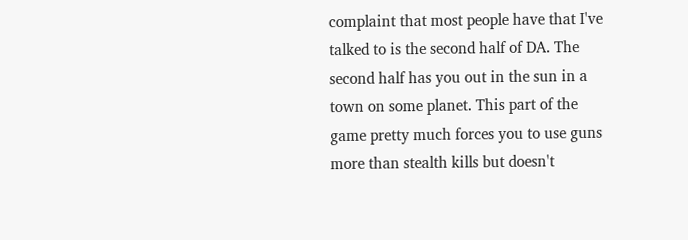complaint that most people have that I've talked to is the second half of DA. The second half has you out in the sun in a town on some planet. This part of the game pretty much forces you to use guns more than stealth kills but doesn't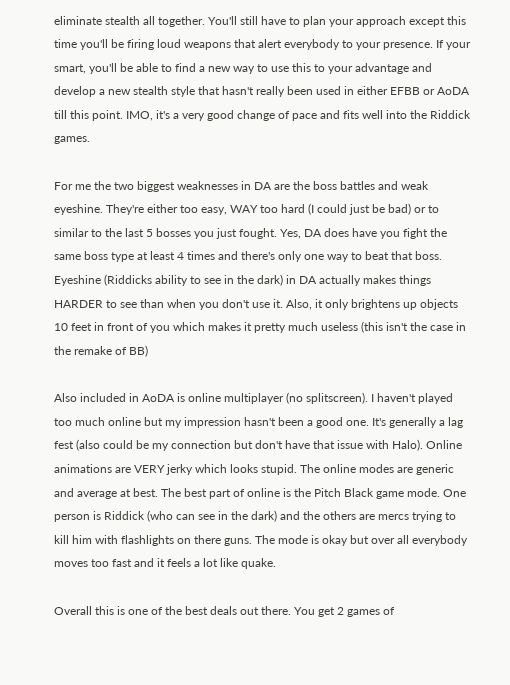eliminate stealth all together. You'll still have to plan your approach except this time you'll be firing loud weapons that alert everybody to your presence. If your smart, you'll be able to find a new way to use this to your advantage and develop a new stealth style that hasn't really been used in either EFBB or AoDA till this point. IMO, it's a very good change of pace and fits well into the Riddick games.

For me the two biggest weaknesses in DA are the boss battles and weak eyeshine. They're either too easy, WAY too hard (I could just be bad) or to similar to the last 5 bosses you just fought. Yes, DA does have you fight the same boss type at least 4 times and there's only one way to beat that boss. Eyeshine (Riddicks ability to see in the dark) in DA actually makes things HARDER to see than when you don't use it. Also, it only brightens up objects 10 feet in front of you which makes it pretty much useless (this isn't the case in the remake of BB)

Also included in AoDA is online multiplayer (no splitscreen). I haven't played too much online but my impression hasn't been a good one. It's generally a lag fest (also could be my connection but don't have that issue with Halo). Online animations are VERY jerky which looks stupid. The online modes are generic and average at best. The best part of online is the Pitch Black game mode. One person is Riddick (who can see in the dark) and the others are mercs trying to kill him with flashlights on there guns. The mode is okay but over all everybody moves too fast and it feels a lot like quake.

Overall this is one of the best deals out there. You get 2 games of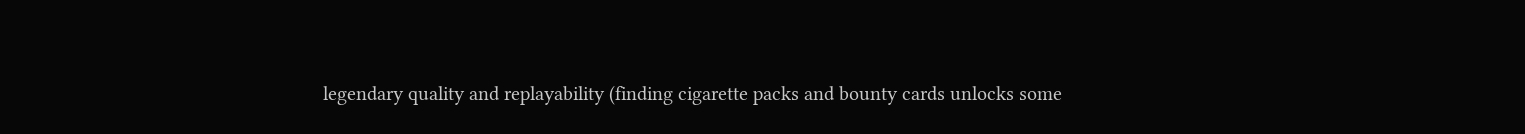legendary quality and replayability (finding cigarette packs and bounty cards unlocks some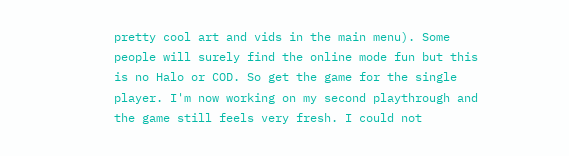pretty cool art and vids in the main menu). Some people will surely find the online mode fun but this is no Halo or COD. So get the game for the single player. I'm now working on my second playthrough and the game still feels very fresh. I could not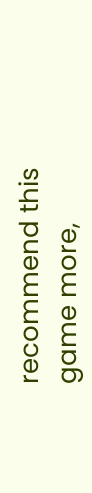recommend this game more,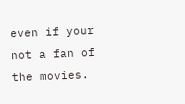even if your not a fan of the movies.